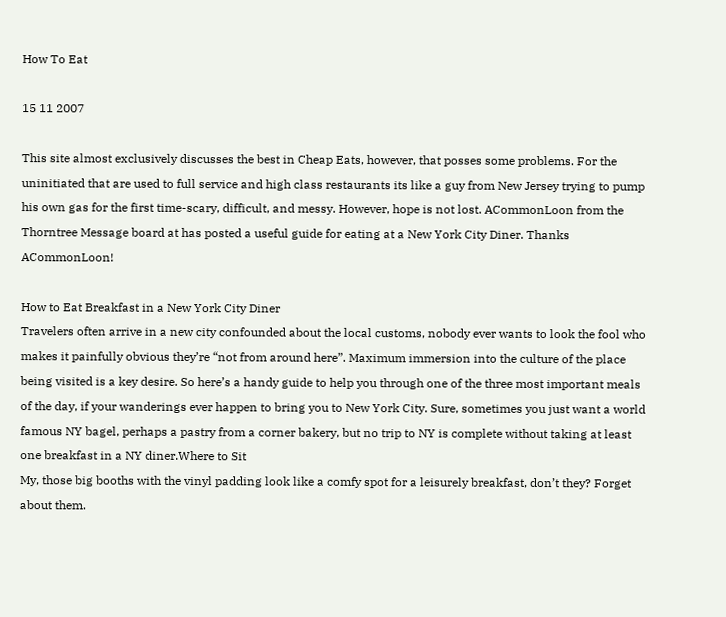How To Eat

15 11 2007

This site almost exclusively discusses the best in Cheap Eats, however, that posses some problems. For the uninitiated that are used to full service and high class restaurants its like a guy from New Jersey trying to pump his own gas for the first time-scary, difficult, and messy. However, hope is not lost. ACommonLoon from the Thorntree Message board at has posted a useful guide for eating at a New York City Diner. Thanks ACommonLoon!

How to Eat Breakfast in a New York City Diner
Travelers often arrive in a new city confounded about the local customs, nobody ever wants to look the fool who makes it painfully obvious they’re “not from around here”. Maximum immersion into the culture of the place being visited is a key desire. So here’s a handy guide to help you through one of the three most important meals of the day, if your wanderings ever happen to bring you to New York City. Sure, sometimes you just want a world famous NY bagel, perhaps a pastry from a corner bakery, but no trip to NY is complete without taking at least one breakfast in a NY diner.Where to Sit
My, those big booths with the vinyl padding look like a comfy spot for a leisurely breakfast, don’t they? Forget about them.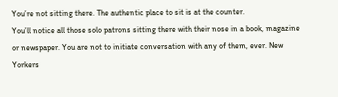You’re not sitting there. The authentic place to sit is at the counter.
You’ll notice all those solo patrons sitting there with their nose in a book, magazine or newspaper. You are not to initiate conversation with any of them, ever. New Yorkers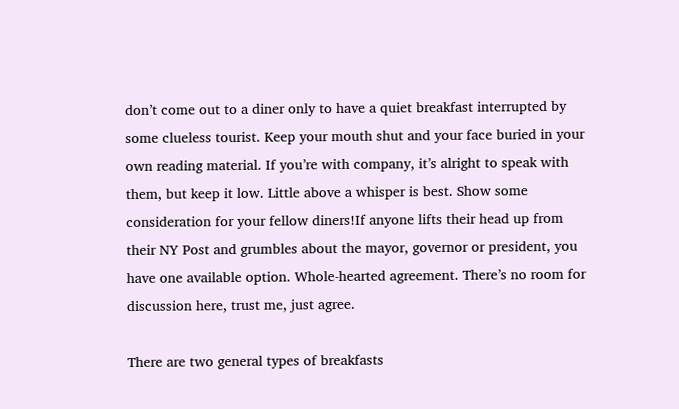don’t come out to a diner only to have a quiet breakfast interrupted by some clueless tourist. Keep your mouth shut and your face buried in your own reading material. If you’re with company, it’s alright to speak with them, but keep it low. Little above a whisper is best. Show some consideration for your fellow diners!If anyone lifts their head up from their NY Post and grumbles about the mayor, governor or president, you have one available option. Whole-hearted agreement. There’s no room for discussion here, trust me, just agree.

There are two general types of breakfasts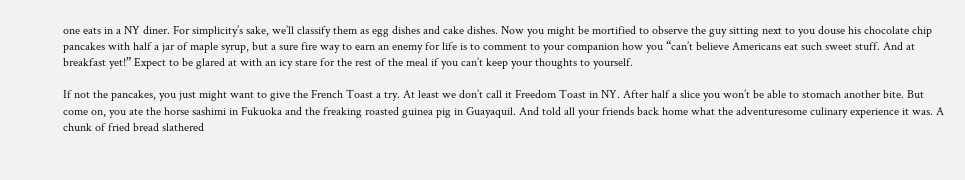one eats in a NY diner. For simplicity’s sake, we’ll classify them as egg dishes and cake dishes. Now you might be mortified to observe the guy sitting next to you douse his chocolate chip pancakes with half a jar of maple syrup, but a sure fire way to earn an enemy for life is to comment to your companion how you “can’t believe Americans eat such sweet stuff. And at breakfast yet!” Expect to be glared at with an icy stare for the rest of the meal if you can’t keep your thoughts to yourself.

If not the pancakes, you just might want to give the French Toast a try. At least we don’t call it Freedom Toast in NY. After half a slice you won’t be able to stomach another bite. But come on, you ate the horse sashimi in Fukuoka and the freaking roasted guinea pig in Guayaquil. And told all your friends back home what the adventuresome culinary experience it was. A chunk of fried bread slathered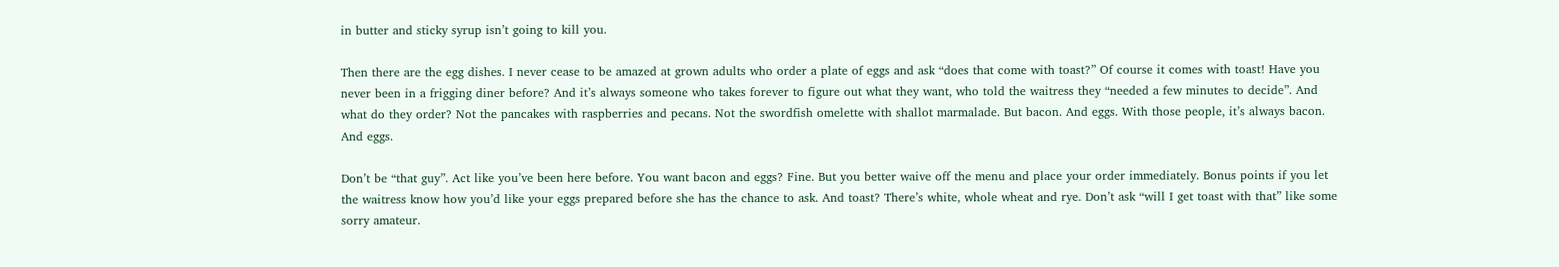in butter and sticky syrup isn’t going to kill you.

Then there are the egg dishes. I never cease to be amazed at grown adults who order a plate of eggs and ask “does that come with toast?” Of course it comes with toast! Have you never been in a frigging diner before? And it’s always someone who takes forever to figure out what they want, who told the waitress they “needed a few minutes to decide”. And what do they order? Not the pancakes with raspberries and pecans. Not the swordfish omelette with shallot marmalade. But bacon. And eggs. With those people, it’s always bacon. And eggs.

Don’t be “that guy”. Act like you’ve been here before. You want bacon and eggs? Fine. But you better waive off the menu and place your order immediately. Bonus points if you let the waitress know how you’d like your eggs prepared before she has the chance to ask. And toast? There’s white, whole wheat and rye. Don’t ask “will I get toast with that” like some sorry amateur.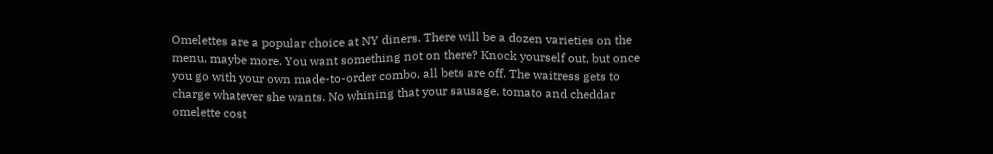Omelettes are a popular choice at NY diners. There will be a dozen varieties on the menu, maybe more. You want something not on there? Knock yourself out, but once you go with your own made-to-order combo, all bets are off. The waitress gets to charge whatever she wants. No whining that your sausage, tomato and cheddar omelette cost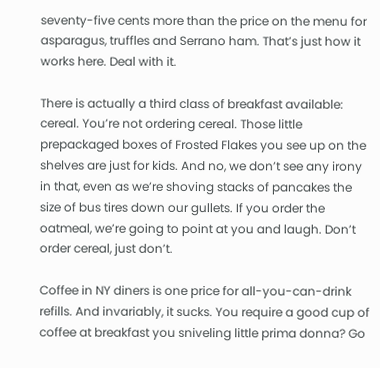seventy-five cents more than the price on the menu for asparagus, truffles and Serrano ham. That’s just how it works here. Deal with it.

There is actually a third class of breakfast available: cereal. You’re not ordering cereal. Those little prepackaged boxes of Frosted Flakes you see up on the shelves are just for kids. And no, we don’t see any irony in that, even as we’re shoving stacks of pancakes the size of bus tires down our gullets. If you order the oatmeal, we’re going to point at you and laugh. Don’t order cereal, just don’t.

Coffee in NY diners is one price for all-you-can-drink refills. And invariably, it sucks. You require a good cup of coffee at breakfast you sniveling little prima donna? Go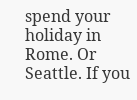spend your holiday in Rome. Or Seattle. If you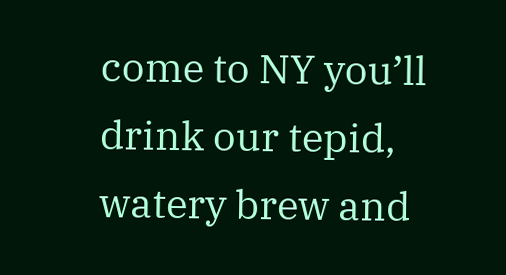come to NY you’ll drink our tepid, watery brew and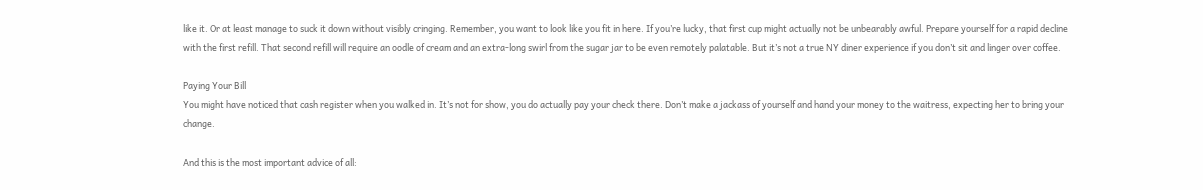like it. Or at least manage to suck it down without visibly cringing. Remember, you want to look like you fit in here. If you’re lucky, that first cup might actually not be unbearably awful. Prepare yourself for a rapid decline with the first refill. That second refill will require an oodle of cream and an extra-long swirl from the sugar jar to be even remotely palatable. But it’s not a true NY diner experience if you don’t sit and linger over coffee.

Paying Your Bill
You might have noticed that cash register when you walked in. It’s not for show, you do actually pay your check there. Don’t make a jackass of yourself and hand your money to the waitress, expecting her to bring your change.

And this is the most important advice of all: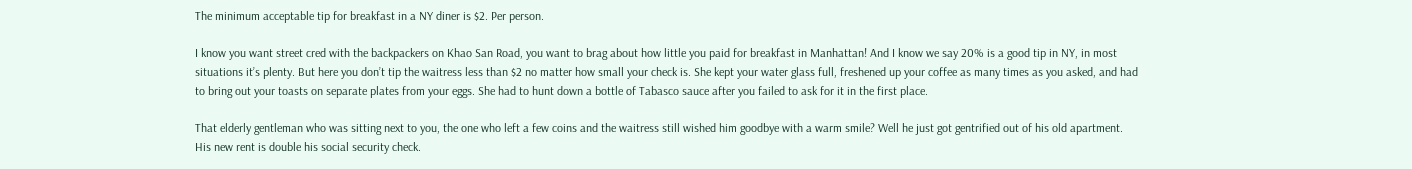The minimum acceptable tip for breakfast in a NY diner is $2. Per person.

I know you want street cred with the backpackers on Khao San Road, you want to brag about how little you paid for breakfast in Manhattan! And I know we say 20% is a good tip in NY, in most situations it’s plenty. But here you don’t tip the waitress less than $2 no matter how small your check is. She kept your water glass full, freshened up your coffee as many times as you asked, and had to bring out your toasts on separate plates from your eggs. She had to hunt down a bottle of Tabasco sauce after you failed to ask for it in the first place.

That elderly gentleman who was sitting next to you, the one who left a few coins and the waitress still wished him goodbye with a warm smile? Well he just got gentrified out of his old apartment. His new rent is double his social security check.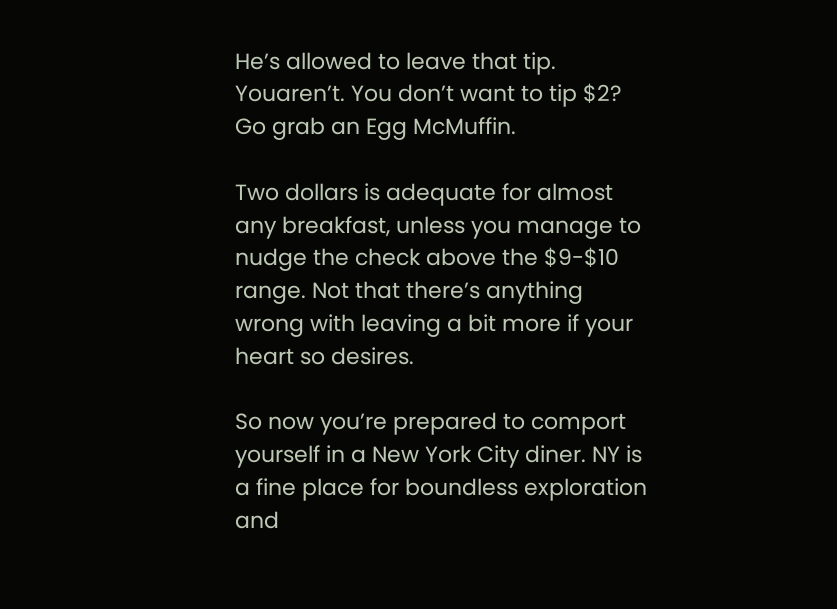He’s allowed to leave that tip. Youaren’t. You don’t want to tip $2? Go grab an Egg McMuffin.

Two dollars is adequate for almost any breakfast, unless you manage to nudge the check above the $9-$10 range. Not that there’s anything wrong with leaving a bit more if your heart so desires.

So now you’re prepared to comport yourself in a New York City diner. NY is a fine place for boundless exploration and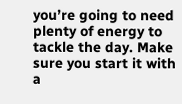you’re going to need plenty of energy to tackle the day. Make sure you start it with a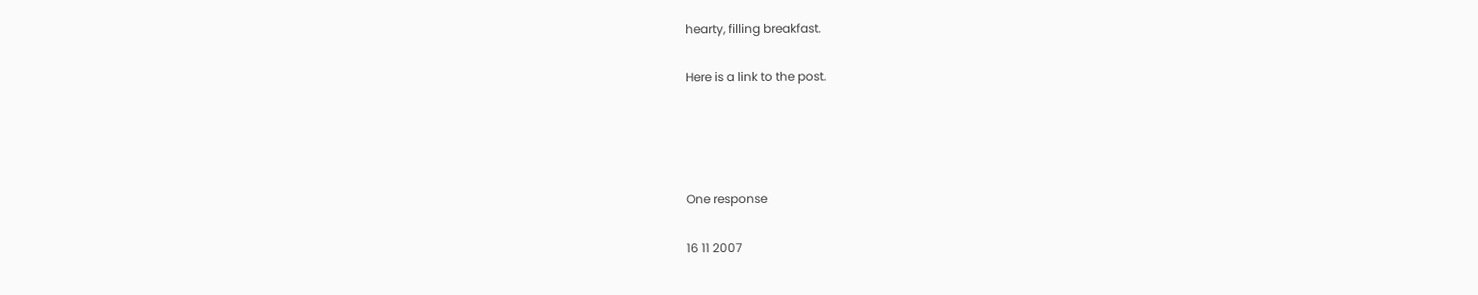hearty, filling breakfast.

Here is a link to the post.




One response

16 11 2007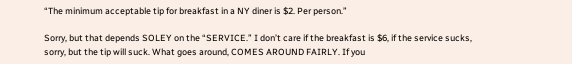“The minimum acceptable tip for breakfast in a NY diner is $2. Per person.”

Sorry, but that depends SOLEY on the “SERVICE.” I don’t care if the breakfast is $6, if the service sucks, sorry, but the tip will suck. What goes around, COMES AROUND FAIRLY. If you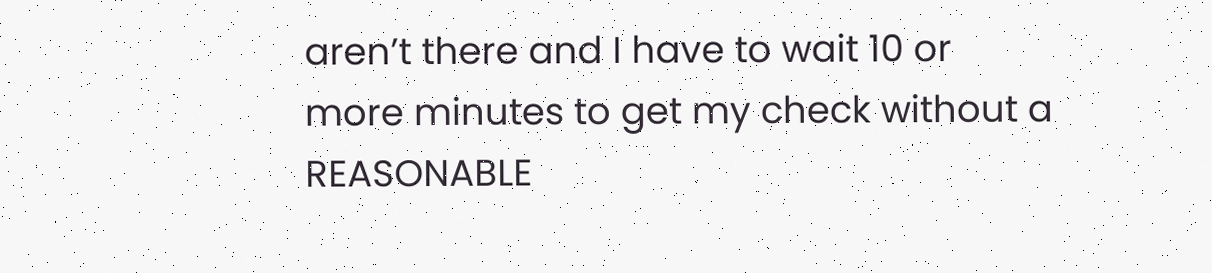aren’t there and I have to wait 10 or more minutes to get my check without a REASONABLE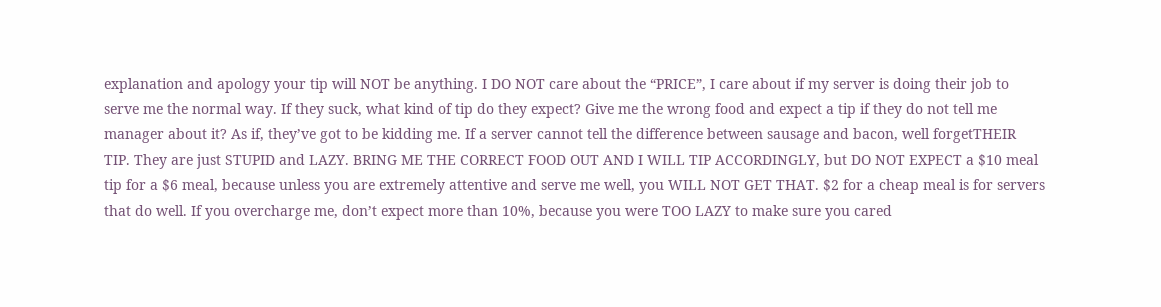explanation and apology your tip will NOT be anything. I DO NOT care about the “PRICE”, I care about if my server is doing their job to serve me the normal way. If they suck, what kind of tip do they expect? Give me the wrong food and expect a tip if they do not tell me manager about it? As if, they’ve got to be kidding me. If a server cannot tell the difference between sausage and bacon, well forgetTHEIR TIP. They are just STUPID and LAZY. BRING ME THE CORRECT FOOD OUT AND I WILL TIP ACCORDINGLY, but DO NOT EXPECT a $10 meal tip for a $6 meal, because unless you are extremely attentive and serve me well, you WILL NOT GET THAT. $2 for a cheap meal is for servers that do well. If you overcharge me, don’t expect more than 10%, because you were TOO LAZY to make sure you cared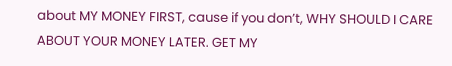about MY MONEY FIRST, cause if you don’t, WHY SHOULD I CARE ABOUT YOUR MONEY LATER. GET MY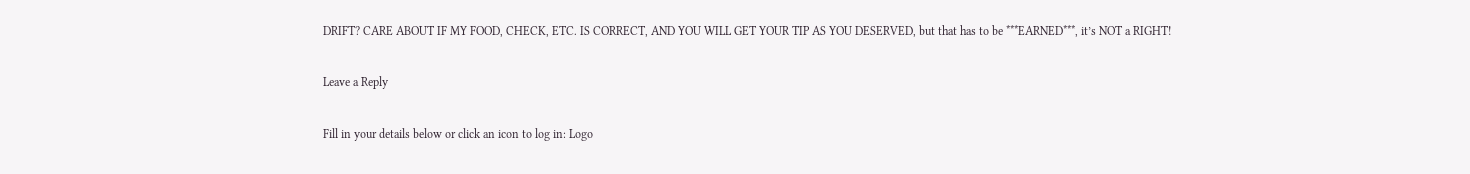DRIFT? CARE ABOUT IF MY FOOD, CHECK, ETC. IS CORRECT, AND YOU WILL GET YOUR TIP AS YOU DESERVED, but that has to be ***EARNED***, it’s NOT a RIGHT!

Leave a Reply

Fill in your details below or click an icon to log in: Logo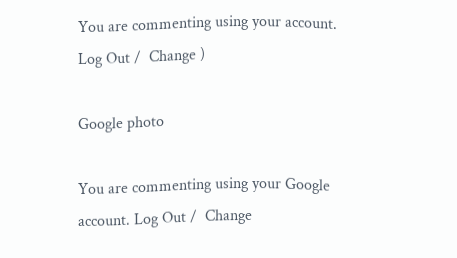You are commenting using your account. Log Out /  Change )

Google photo

You are commenting using your Google account. Log Out /  Change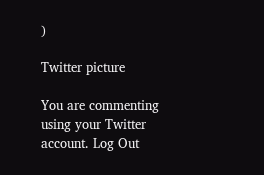)

Twitter picture

You are commenting using your Twitter account. Log Out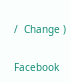/  Change )

Facebook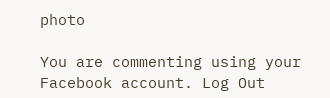photo

You are commenting using your Facebook account. Log Out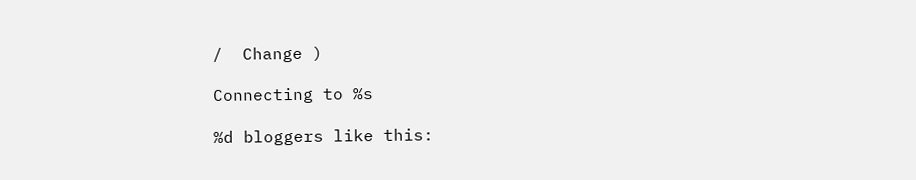/  Change )

Connecting to %s

%d bloggers like this: